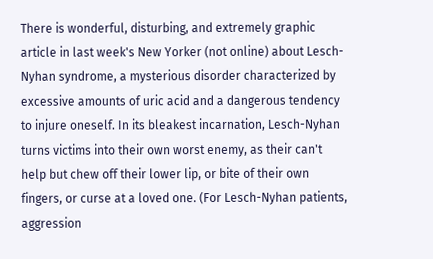There is wonderful, disturbing, and extremely graphic article in last week's New Yorker (not online) about Lesch-Nyhan syndrome, a mysterious disorder characterized by excessive amounts of uric acid and a dangerous tendency to injure oneself. In its bleakest incarnation, Lesch-Nyhan turns victims into their own worst enemy, as their can't help but chew off their lower lip, or bite of their own fingers, or curse at a loved one. (For Lesch-Nyhan patients, aggression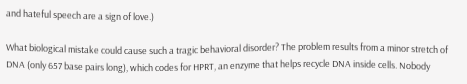and hateful speech are a sign of love.)

What biological mistake could cause such a tragic behavioral disorder? The problem results from a minor stretch of DNA (only 657 base pairs long), which codes for HPRT, an enzyme that helps recycle DNA inside cells. Nobody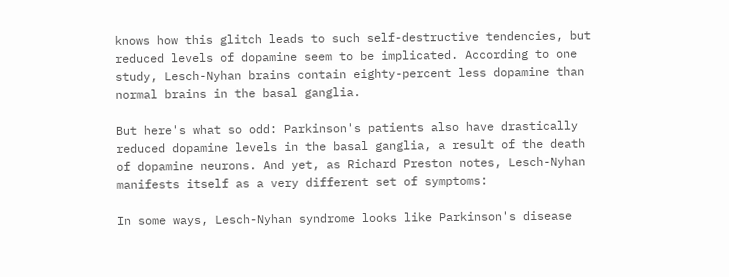knows how this glitch leads to such self-destructive tendencies, but reduced levels of dopamine seem to be implicated. According to one study, Lesch-Nyhan brains contain eighty-percent less dopamine than normal brains in the basal ganglia.

But here's what so odd: Parkinson's patients also have drastically reduced dopamine levels in the basal ganglia, a result of the death of dopamine neurons. And yet, as Richard Preston notes, Lesch-Nyhan manifests itself as a very different set of symptoms:

In some ways, Lesch-Nyhan syndrome looks like Parkinson's disease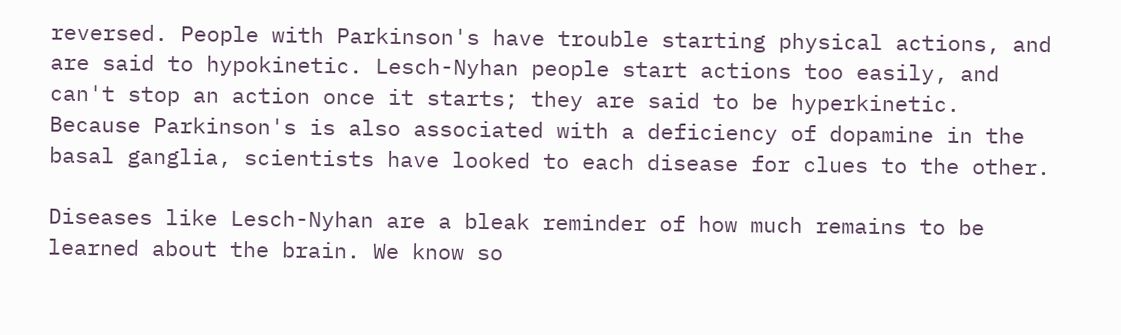reversed. People with Parkinson's have trouble starting physical actions, and are said to hypokinetic. Lesch-Nyhan people start actions too easily, and can't stop an action once it starts; they are said to be hyperkinetic. Because Parkinson's is also associated with a deficiency of dopamine in the basal ganglia, scientists have looked to each disease for clues to the other.

Diseases like Lesch-Nyhan are a bleak reminder of how much remains to be learned about the brain. We know so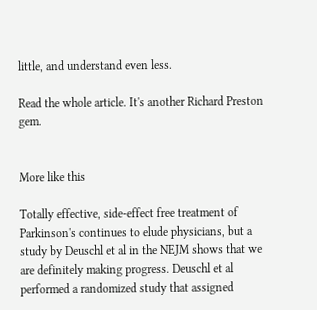little, and understand even less.

Read the whole article. It's another Richard Preston gem.


More like this

Totally effective, side-effect free treatment of Parkinson's continues to elude physicians, but a study by Deuschl et al in the NEJM shows that we are definitely making progress. Deuschl et al performed a randomized study that assigned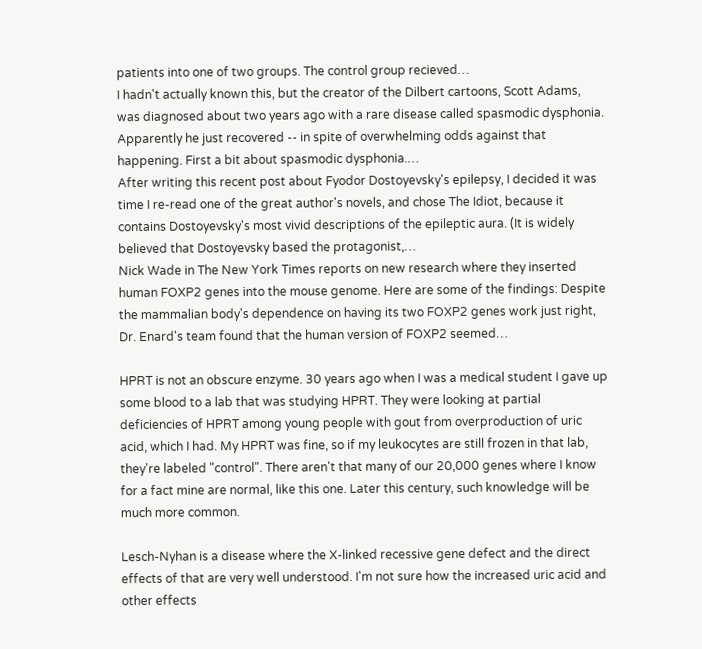patients into one of two groups. The control group recieved…
I hadn't actually known this, but the creator of the Dilbert cartoons, Scott Adams, was diagnosed about two years ago with a rare disease called spasmodic dysphonia. Apparently he just recovered -- in spite of overwhelming odds against that happening. First a bit about spasmodic dysphonia.…
After writing this recent post about Fyodor Dostoyevsky's epilepsy, I decided it was time I re-read one of the great author's novels, and chose The Idiot, because it contains Dostoyevsky's most vivid descriptions of the epileptic aura. (It is widely believed that Dostoyevsky based the protagonist,…
Nick Wade in The New York Times reports on new research where they inserted human FOXP2 genes into the mouse genome. Here are some of the findings: Despite the mammalian body's dependence on having its two FOXP2 genes work just right, Dr. Enard's team found that the human version of FOXP2 seemed…

HPRT is not an obscure enzyme. 30 years ago when I was a medical student I gave up some blood to a lab that was studying HPRT. They were looking at partial deficiencies of HPRT among young people with gout from overproduction of uric acid, which I had. My HPRT was fine, so if my leukocytes are still frozen in that lab, they're labeled "control". There aren't that many of our 20,000 genes where I know for a fact mine are normal, like this one. Later this century, such knowledge will be much more common.

Lesch-Nyhan is a disease where the X-linked recessive gene defect and the direct effects of that are very well understood. I'm not sure how the increased uric acid and other effects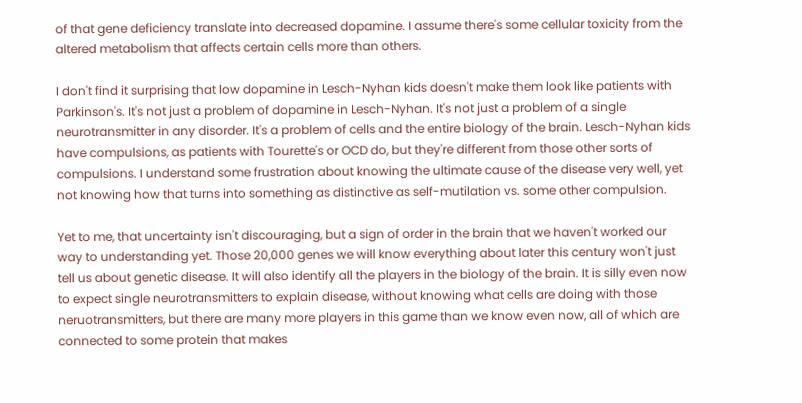of that gene deficiency translate into decreased dopamine. I assume there's some cellular toxicity from the altered metabolism that affects certain cells more than others.

I don't find it surprising that low dopamine in Lesch-Nyhan kids doesn't make them look like patients with Parkinson's. It's not just a problem of dopamine in Lesch-Nyhan. It's not just a problem of a single neurotransmitter in any disorder. It's a problem of cells and the entire biology of the brain. Lesch-Nyhan kids have compulsions, as patients with Tourette's or OCD do, but they're different from those other sorts of compulsions. I understand some frustration about knowing the ultimate cause of the disease very well, yet not knowing how that turns into something as distinctive as self-mutilation vs. some other compulsion.

Yet to me, that uncertainty isn't discouraging, but a sign of order in the brain that we haven't worked our way to understanding yet. Those 20,000 genes we will know everything about later this century won't just tell us about genetic disease. It will also identify all the players in the biology of the brain. It is silly even now to expect single neurotransmitters to explain disease, without knowing what cells are doing with those neruotransmitters, but there are many more players in this game than we know even now, all of which are connected to some protein that makes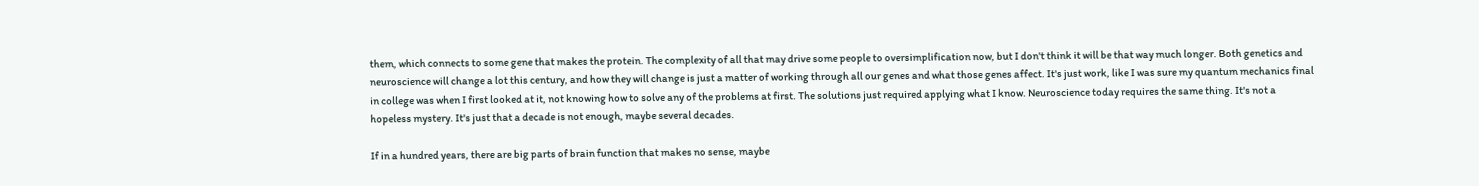them, which connects to some gene that makes the protein. The complexity of all that may drive some people to oversimplification now, but I don't think it will be that way much longer. Both genetics and neuroscience will change a lot this century, and how they will change is just a matter of working through all our genes and what those genes affect. It's just work, like I was sure my quantum mechanics final in college was when I first looked at it, not knowing how to solve any of the problems at first. The solutions just required applying what I know. Neuroscience today requires the same thing. It's not a hopeless mystery. It's just that a decade is not enough, maybe several decades.

If in a hundred years, there are big parts of brain function that makes no sense, maybe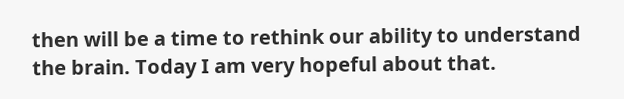then will be a time to rethink our ability to understand the brain. Today I am very hopeful about that.